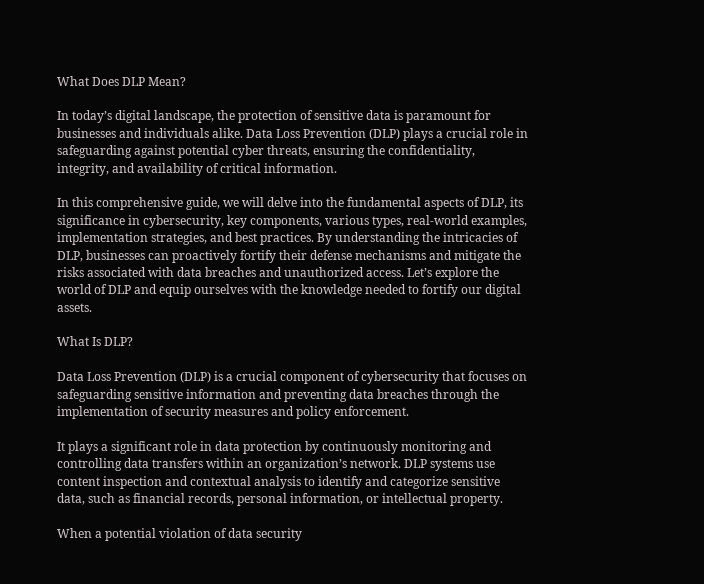What Does DLP Mean?

In today’s digital landscape, the protection of sensitive data is paramount for businesses and individuals alike. Data Loss Prevention (DLP) plays a crucial role in safeguarding against potential cyber threats, ensuring the confidentiality, integrity, and availability of critical information.

In this comprehensive guide, we will delve into the fundamental aspects of DLP, its significance in cybersecurity, key components, various types, real-world examples, implementation strategies, and best practices. By understanding the intricacies of DLP, businesses can proactively fortify their defense mechanisms and mitigate the risks associated with data breaches and unauthorized access. Let’s explore the world of DLP and equip ourselves with the knowledge needed to fortify our digital assets.

What Is DLP?

Data Loss Prevention (DLP) is a crucial component of cybersecurity that focuses on safeguarding sensitive information and preventing data breaches through the implementation of security measures and policy enforcement.

It plays a significant role in data protection by continuously monitoring and controlling data transfers within an organization’s network. DLP systems use content inspection and contextual analysis to identify and categorize sensitive data, such as financial records, personal information, or intellectual property.

When a potential violation of data security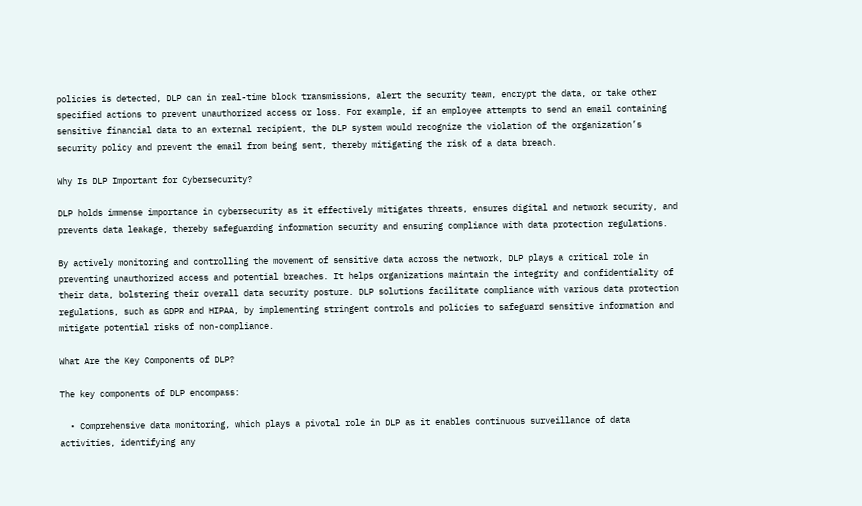policies is detected, DLP can in real-time block transmissions, alert the security team, encrypt the data, or take other specified actions to prevent unauthorized access or loss. For example, if an employee attempts to send an email containing sensitive financial data to an external recipient, the DLP system would recognize the violation of the organization’s security policy and prevent the email from being sent, thereby mitigating the risk of a data breach.

Why Is DLP Important for Cybersecurity?

DLP holds immense importance in cybersecurity as it effectively mitigates threats, ensures digital and network security, and prevents data leakage, thereby safeguarding information security and ensuring compliance with data protection regulations.

By actively monitoring and controlling the movement of sensitive data across the network, DLP plays a critical role in preventing unauthorized access and potential breaches. It helps organizations maintain the integrity and confidentiality of their data, bolstering their overall data security posture. DLP solutions facilitate compliance with various data protection regulations, such as GDPR and HIPAA, by implementing stringent controls and policies to safeguard sensitive information and mitigate potential risks of non-compliance.

What Are the Key Components of DLP?

The key components of DLP encompass:

  • Comprehensive data monitoring, which plays a pivotal role in DLP as it enables continuous surveillance of data activities, identifying any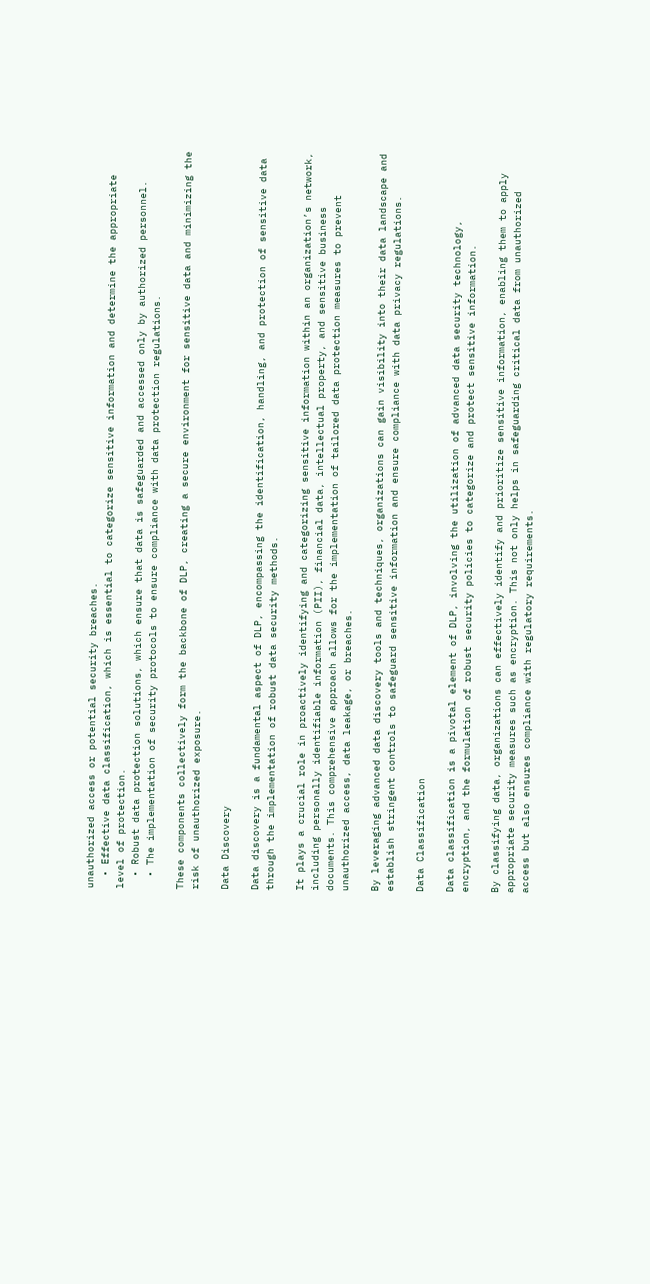unauthorized access or potential security breaches.
  • Effective data classification, which is essential to categorize sensitive information and determine the appropriate level of protection.
  • Robust data protection solutions, which ensure that data is safeguarded and accessed only by authorized personnel.
  • The implementation of security protocols to ensure compliance with data protection regulations.

These components collectively form the backbone of DLP, creating a secure environment for sensitive data and minimizing the risk of unauthorized exposure.

Data Discovery

Data discovery is a fundamental aspect of DLP, encompassing the identification, handling, and protection of sensitive data through the implementation of robust data security methods.

It plays a crucial role in proactively identifying and categorizing sensitive information within an organization’s network, including personally identifiable information (PII), financial data, intellectual property, and sensitive business documents. This comprehensive approach allows for the implementation of tailored data protection measures to prevent unauthorized access, data leakage, or breaches.

By leveraging advanced data discovery tools and techniques, organizations can gain visibility into their data landscape and establish stringent controls to safeguard sensitive information and ensure compliance with data privacy regulations.

Data Classification

Data classification is a pivotal element of DLP, involving the utilization of advanced data security technology, encryption, and the formulation of robust security policies to categorize and protect sensitive information.

By classifying data, organizations can effectively identify and prioritize sensitive information, enabling them to apply appropriate security measures such as encryption. This not only helps in safeguarding critical data from unauthorized access but also ensures compliance with regulatory requirements.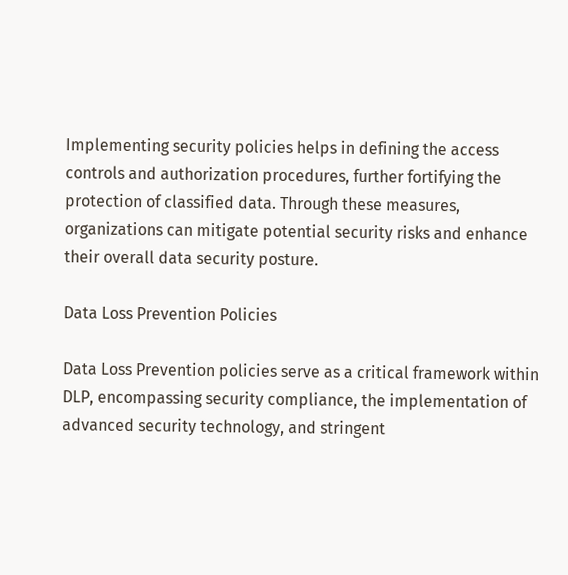Implementing security policies helps in defining the access controls and authorization procedures, further fortifying the protection of classified data. Through these measures, organizations can mitigate potential security risks and enhance their overall data security posture.

Data Loss Prevention Policies

Data Loss Prevention policies serve as a critical framework within DLP, encompassing security compliance, the implementation of advanced security technology, and stringent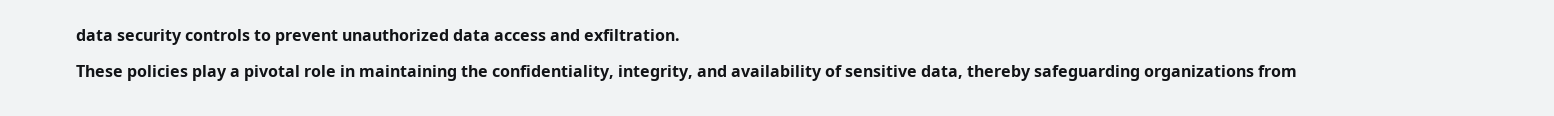data security controls to prevent unauthorized data access and exfiltration.

These policies play a pivotal role in maintaining the confidentiality, integrity, and availability of sensitive data, thereby safeguarding organizations from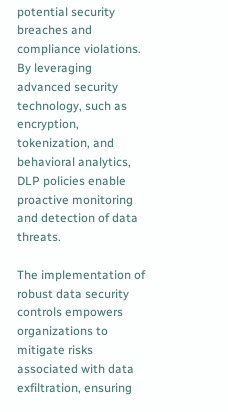potential security breaches and compliance violations. By leveraging advanced security technology, such as encryption, tokenization, and behavioral analytics, DLP policies enable proactive monitoring and detection of data threats.

The implementation of robust data security controls empowers organizations to mitigate risks associated with data exfiltration, ensuring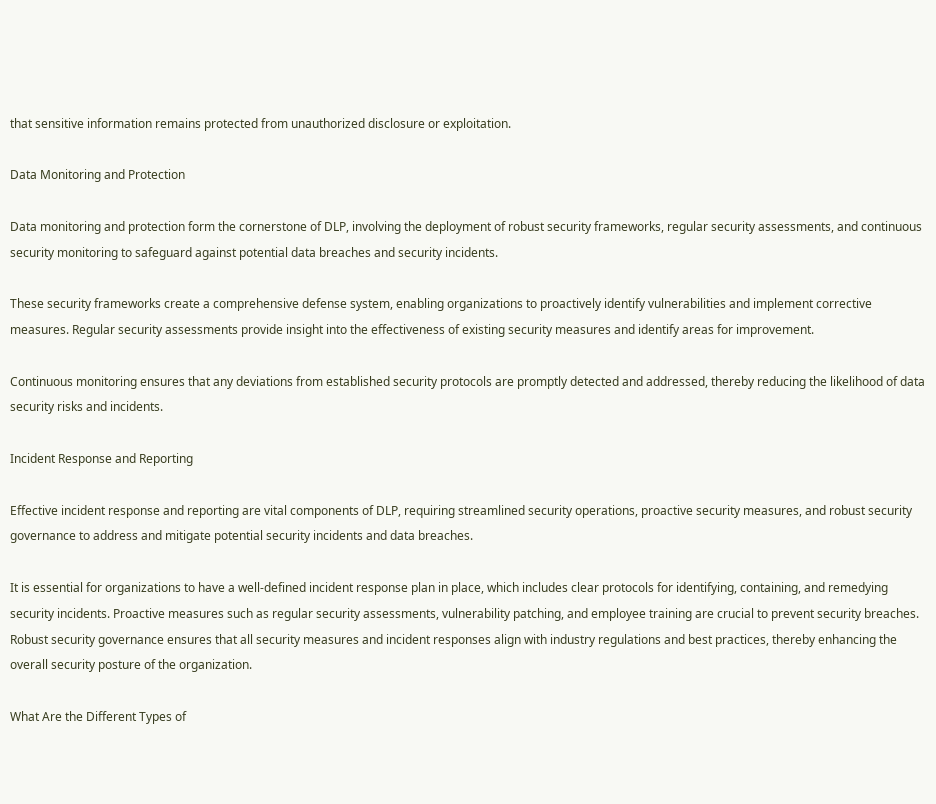that sensitive information remains protected from unauthorized disclosure or exploitation.

Data Monitoring and Protection

Data monitoring and protection form the cornerstone of DLP, involving the deployment of robust security frameworks, regular security assessments, and continuous security monitoring to safeguard against potential data breaches and security incidents.

These security frameworks create a comprehensive defense system, enabling organizations to proactively identify vulnerabilities and implement corrective measures. Regular security assessments provide insight into the effectiveness of existing security measures and identify areas for improvement.

Continuous monitoring ensures that any deviations from established security protocols are promptly detected and addressed, thereby reducing the likelihood of data security risks and incidents.

Incident Response and Reporting

Effective incident response and reporting are vital components of DLP, requiring streamlined security operations, proactive security measures, and robust security governance to address and mitigate potential security incidents and data breaches.

It is essential for organizations to have a well-defined incident response plan in place, which includes clear protocols for identifying, containing, and remedying security incidents. Proactive measures such as regular security assessments, vulnerability patching, and employee training are crucial to prevent security breaches. Robust security governance ensures that all security measures and incident responses align with industry regulations and best practices, thereby enhancing the overall security posture of the organization.

What Are the Different Types of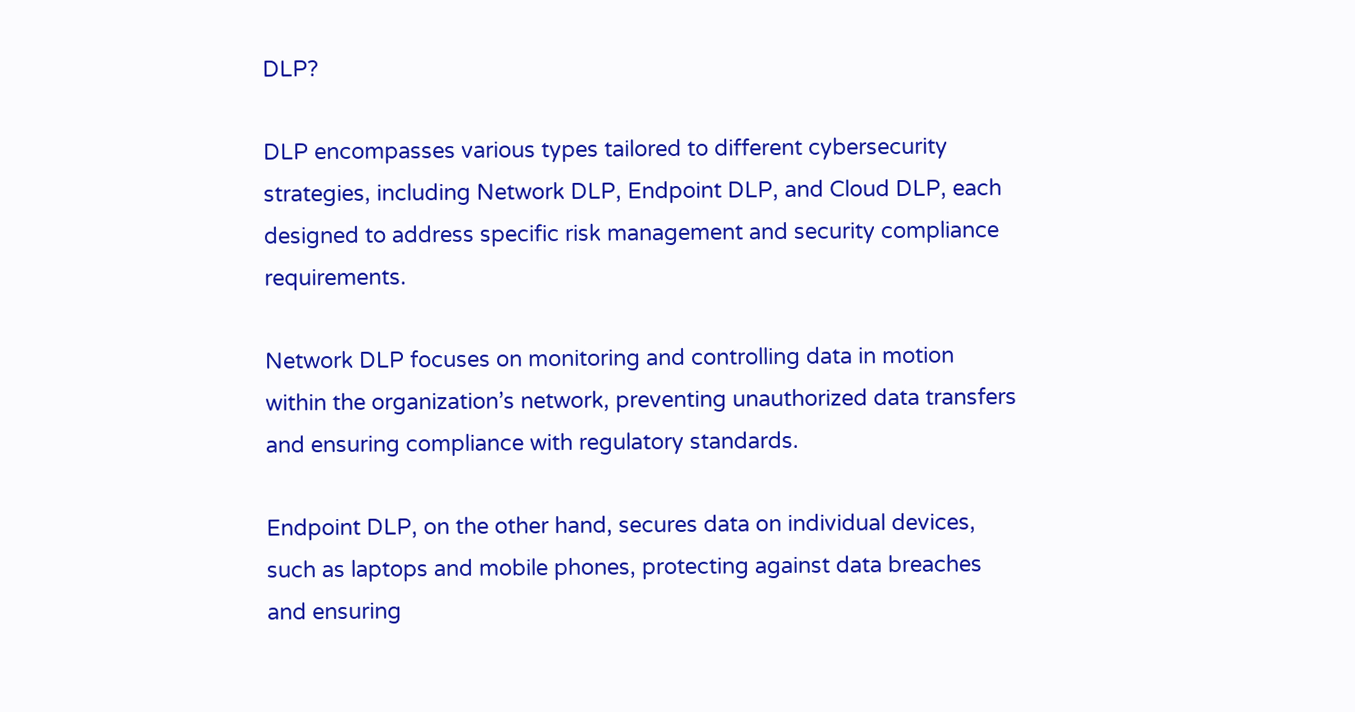DLP?

DLP encompasses various types tailored to different cybersecurity strategies, including Network DLP, Endpoint DLP, and Cloud DLP, each designed to address specific risk management and security compliance requirements.

Network DLP focuses on monitoring and controlling data in motion within the organization’s network, preventing unauthorized data transfers and ensuring compliance with regulatory standards.

Endpoint DLP, on the other hand, secures data on individual devices, such as laptops and mobile phones, protecting against data breaches and ensuring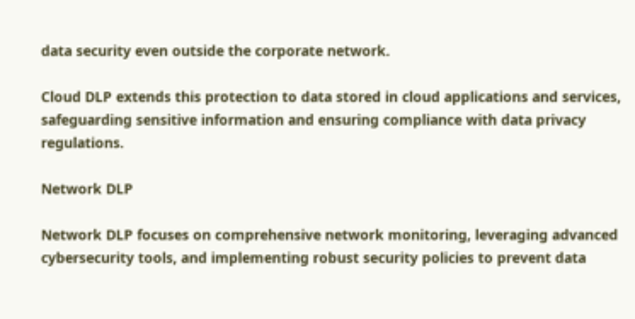data security even outside the corporate network.

Cloud DLP extends this protection to data stored in cloud applications and services, safeguarding sensitive information and ensuring compliance with data privacy regulations.

Network DLP

Network DLP focuses on comprehensive network monitoring, leveraging advanced cybersecurity tools, and implementing robust security policies to prevent data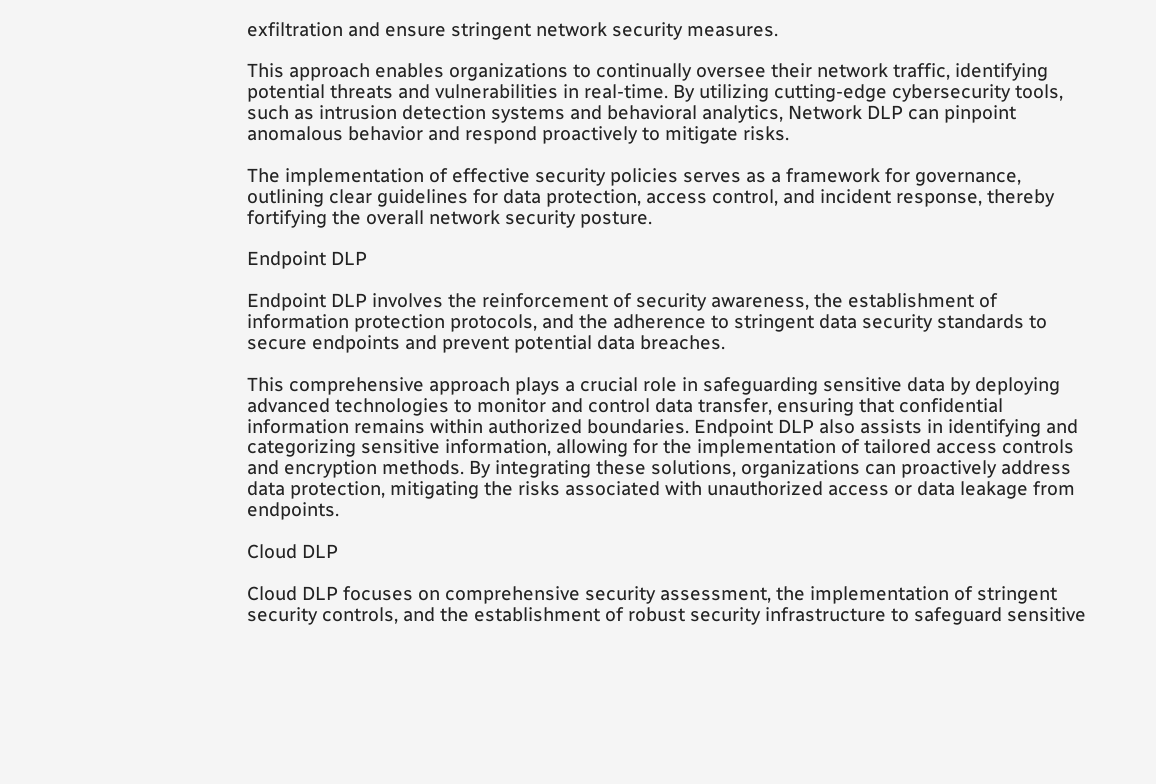exfiltration and ensure stringent network security measures.

This approach enables organizations to continually oversee their network traffic, identifying potential threats and vulnerabilities in real-time. By utilizing cutting-edge cybersecurity tools, such as intrusion detection systems and behavioral analytics, Network DLP can pinpoint anomalous behavior and respond proactively to mitigate risks.

The implementation of effective security policies serves as a framework for governance, outlining clear guidelines for data protection, access control, and incident response, thereby fortifying the overall network security posture.

Endpoint DLP

Endpoint DLP involves the reinforcement of security awareness, the establishment of information protection protocols, and the adherence to stringent data security standards to secure endpoints and prevent potential data breaches.

This comprehensive approach plays a crucial role in safeguarding sensitive data by deploying advanced technologies to monitor and control data transfer, ensuring that confidential information remains within authorized boundaries. Endpoint DLP also assists in identifying and categorizing sensitive information, allowing for the implementation of tailored access controls and encryption methods. By integrating these solutions, organizations can proactively address data protection, mitigating the risks associated with unauthorized access or data leakage from endpoints.

Cloud DLP

Cloud DLP focuses on comprehensive security assessment, the implementation of stringent security controls, and the establishment of robust security infrastructure to safeguard sensitive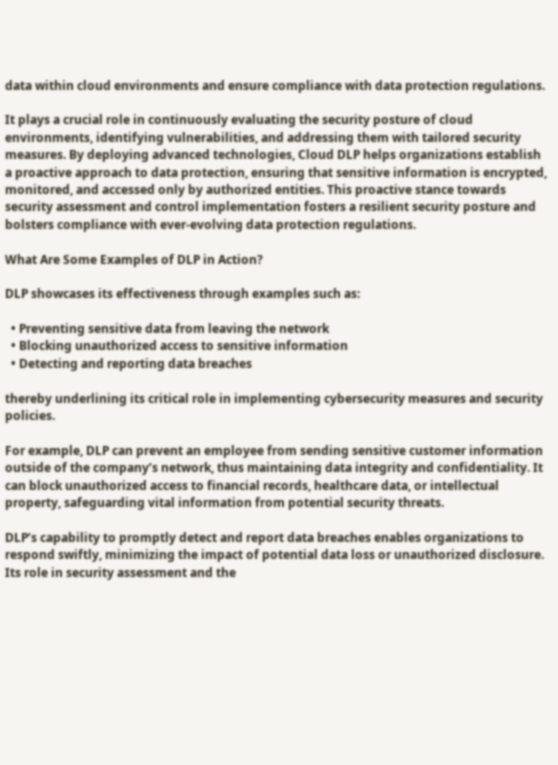data within cloud environments and ensure compliance with data protection regulations.

It plays a crucial role in continuously evaluating the security posture of cloud environments, identifying vulnerabilities, and addressing them with tailored security measures. By deploying advanced technologies, Cloud DLP helps organizations establish a proactive approach to data protection, ensuring that sensitive information is encrypted, monitored, and accessed only by authorized entities. This proactive stance towards security assessment and control implementation fosters a resilient security posture and bolsters compliance with ever-evolving data protection regulations.

What Are Some Examples of DLP in Action?

DLP showcases its effectiveness through examples such as:

  • Preventing sensitive data from leaving the network
  • Blocking unauthorized access to sensitive information
  • Detecting and reporting data breaches

thereby underlining its critical role in implementing cybersecurity measures and security policies.

For example, DLP can prevent an employee from sending sensitive customer information outside of the company’s network, thus maintaining data integrity and confidentiality. It can block unauthorized access to financial records, healthcare data, or intellectual property, safeguarding vital information from potential security threats.

DLP’s capability to promptly detect and report data breaches enables organizations to respond swiftly, minimizing the impact of potential data loss or unauthorized disclosure. Its role in security assessment and the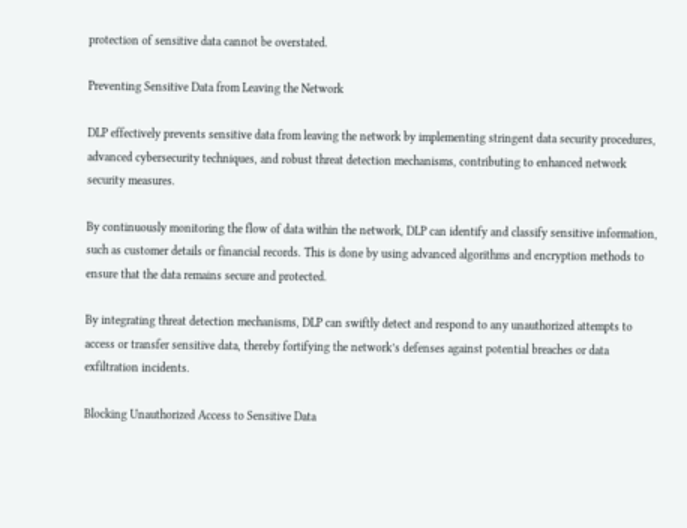protection of sensitive data cannot be overstated.

Preventing Sensitive Data from Leaving the Network

DLP effectively prevents sensitive data from leaving the network by implementing stringent data security procedures, advanced cybersecurity techniques, and robust threat detection mechanisms, contributing to enhanced network security measures.

By continuously monitoring the flow of data within the network, DLP can identify and classify sensitive information, such as customer details or financial records. This is done by using advanced algorithms and encryption methods to ensure that the data remains secure and protected.

By integrating threat detection mechanisms, DLP can swiftly detect and respond to any unauthorized attempts to access or transfer sensitive data, thereby fortifying the network’s defenses against potential breaches or data exfiltration incidents.

Blocking Unauthorized Access to Sensitive Data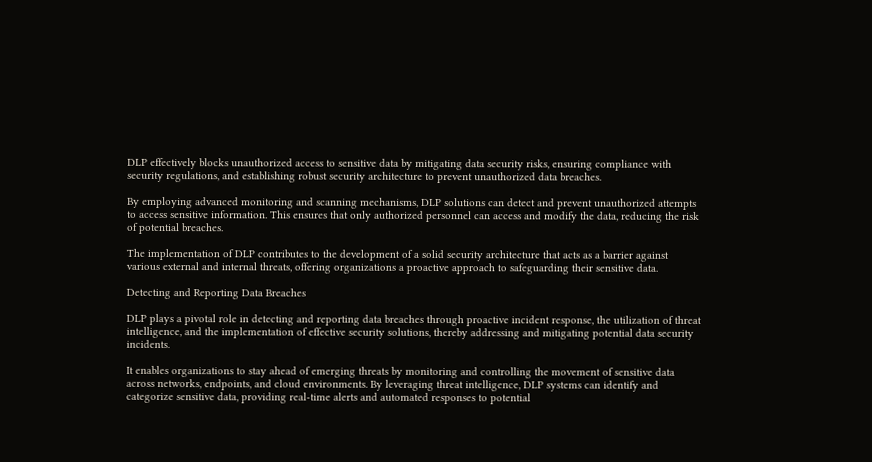DLP effectively blocks unauthorized access to sensitive data by mitigating data security risks, ensuring compliance with security regulations, and establishing robust security architecture to prevent unauthorized data breaches.

By employing advanced monitoring and scanning mechanisms, DLP solutions can detect and prevent unauthorized attempts to access sensitive information. This ensures that only authorized personnel can access and modify the data, reducing the risk of potential breaches.

The implementation of DLP contributes to the development of a solid security architecture that acts as a barrier against various external and internal threats, offering organizations a proactive approach to safeguarding their sensitive data.

Detecting and Reporting Data Breaches

DLP plays a pivotal role in detecting and reporting data breaches through proactive incident response, the utilization of threat intelligence, and the implementation of effective security solutions, thereby addressing and mitigating potential data security incidents.

It enables organizations to stay ahead of emerging threats by monitoring and controlling the movement of sensitive data across networks, endpoints, and cloud environments. By leveraging threat intelligence, DLP systems can identify and categorize sensitive data, providing real-time alerts and automated responses to potential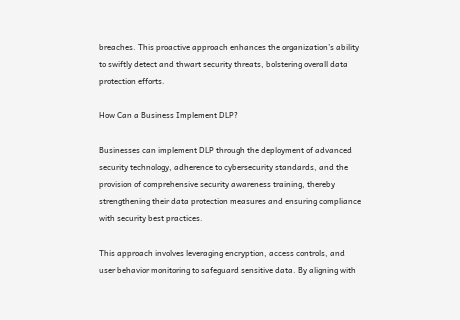breaches. This proactive approach enhances the organization’s ability to swiftly detect and thwart security threats, bolstering overall data protection efforts.

How Can a Business Implement DLP?

Businesses can implement DLP through the deployment of advanced security technology, adherence to cybersecurity standards, and the provision of comprehensive security awareness training, thereby strengthening their data protection measures and ensuring compliance with security best practices.

This approach involves leveraging encryption, access controls, and user behavior monitoring to safeguard sensitive data. By aligning with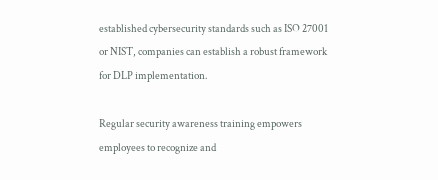established cybersecurity standards such as ISO 27001 or NIST, companies can establish a robust framework for DLP implementation.

Regular security awareness training empowers employees to recognize and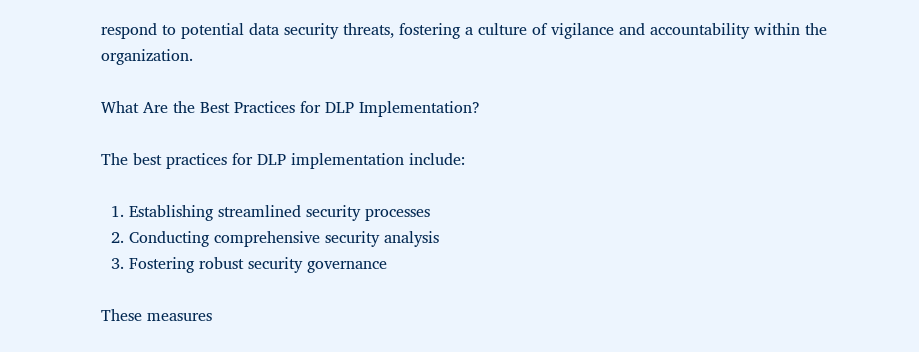respond to potential data security threats, fostering a culture of vigilance and accountability within the organization.

What Are the Best Practices for DLP Implementation?

The best practices for DLP implementation include:

  1. Establishing streamlined security processes
  2. Conducting comprehensive security analysis
  3. Fostering robust security governance

These measures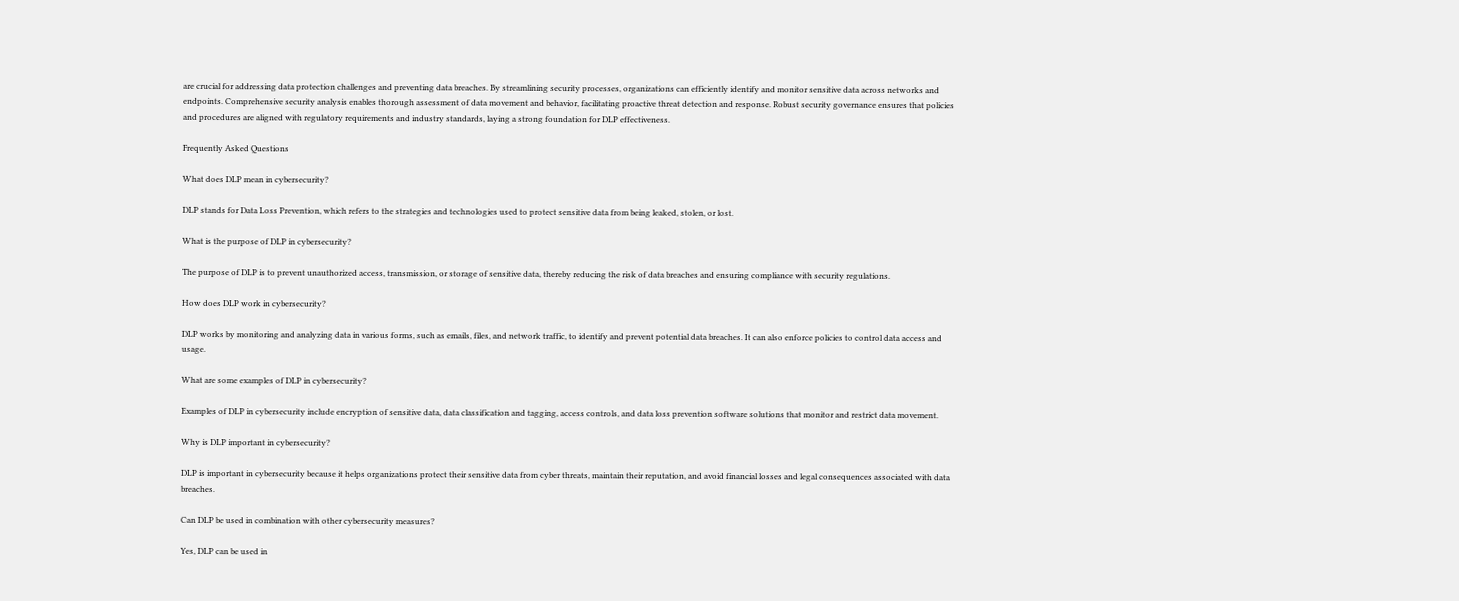are crucial for addressing data protection challenges and preventing data breaches. By streamlining security processes, organizations can efficiently identify and monitor sensitive data across networks and endpoints. Comprehensive security analysis enables thorough assessment of data movement and behavior, facilitating proactive threat detection and response. Robust security governance ensures that policies and procedures are aligned with regulatory requirements and industry standards, laying a strong foundation for DLP effectiveness.

Frequently Asked Questions

What does DLP mean in cybersecurity?

DLP stands for Data Loss Prevention, which refers to the strategies and technologies used to protect sensitive data from being leaked, stolen, or lost.

What is the purpose of DLP in cybersecurity?

The purpose of DLP is to prevent unauthorized access, transmission, or storage of sensitive data, thereby reducing the risk of data breaches and ensuring compliance with security regulations.

How does DLP work in cybersecurity?

DLP works by monitoring and analyzing data in various forms, such as emails, files, and network traffic, to identify and prevent potential data breaches. It can also enforce policies to control data access and usage.

What are some examples of DLP in cybersecurity?

Examples of DLP in cybersecurity include encryption of sensitive data, data classification and tagging, access controls, and data loss prevention software solutions that monitor and restrict data movement.

Why is DLP important in cybersecurity?

DLP is important in cybersecurity because it helps organizations protect their sensitive data from cyber threats, maintain their reputation, and avoid financial losses and legal consequences associated with data breaches.

Can DLP be used in combination with other cybersecurity measures?

Yes, DLP can be used in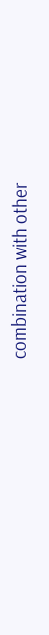combination with other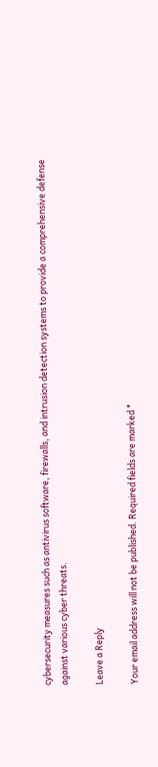cybersecurity measures such as antivirus software, firewalls, and intrusion detection systems to provide a comprehensive defense against various cyber threats.

Leave a Reply

Your email address will not be published. Required fields are marked *